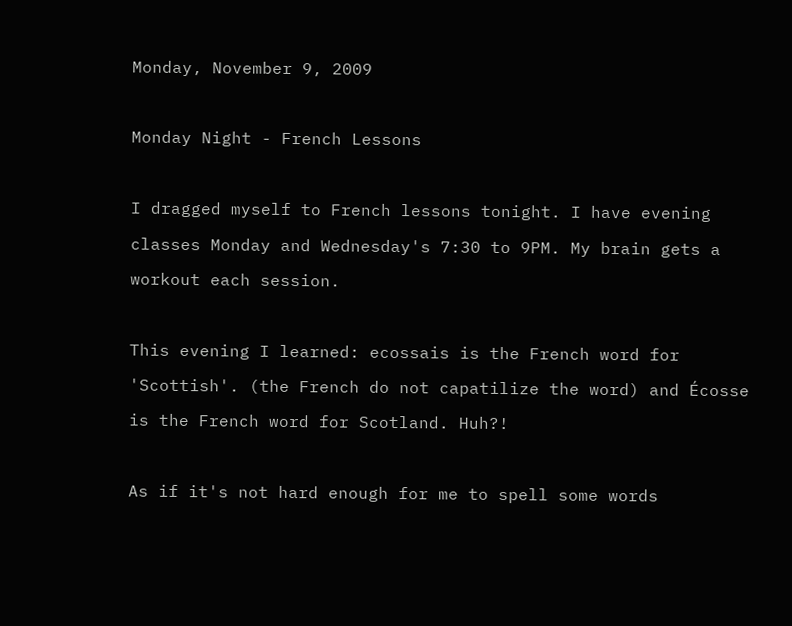Monday, November 9, 2009

Monday Night - French Lessons

I dragged myself to French lessons tonight. I have evening classes Monday and Wednesday's 7:30 to 9PM. My brain gets a workout each session.

This evening I learned: ecossais is the French word for 'Scottish'. (the French do not capatilize the word) and Écosse is the French word for Scotland. Huh?!

As if it's not hard enough for me to spell some words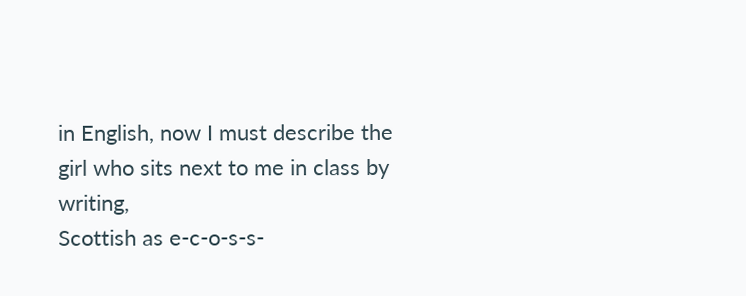in English, now I must describe the girl who sits next to me in class by writing,
Scottish as e-c-o-s-s-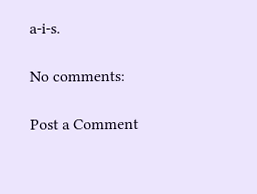a-i-s.

No comments:

Post a Comment